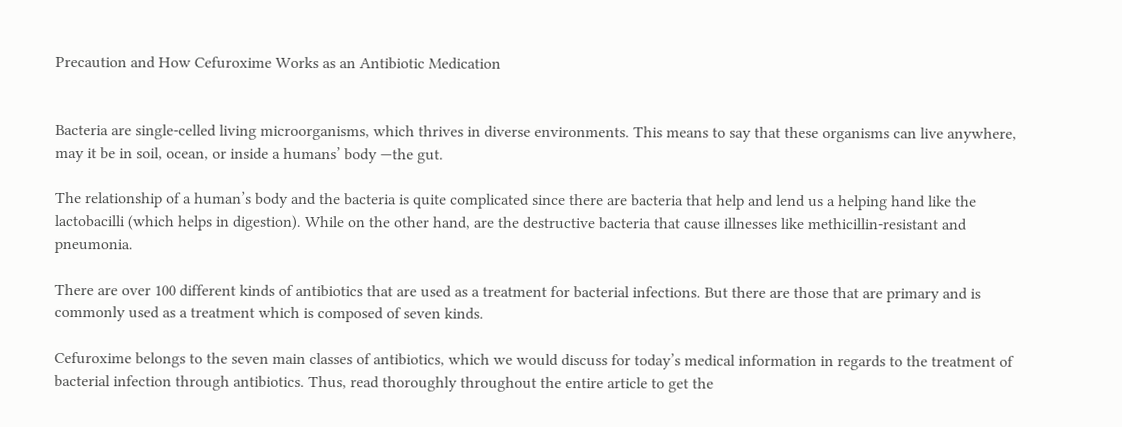Precaution and How Cefuroxime Works as an Antibiotic Medication


Bacteria are single-celled living microorganisms, which thrives in diverse environments. This means to say that these organisms can live anywhere, may it be in soil, ocean, or inside a humans’ body —the gut.

The relationship of a human’s body and the bacteria is quite complicated since there are bacteria that help and lend us a helping hand like the lactobacilli (which helps in digestion). While on the other hand, are the destructive bacteria that cause illnesses like methicillin-resistant and pneumonia.

There are over 100 different kinds of antibiotics that are used as a treatment for bacterial infections. But there are those that are primary and is commonly used as a treatment which is composed of seven kinds.

Cefuroxime belongs to the seven main classes of antibiotics, which we would discuss for today’s medical information in regards to the treatment of bacterial infection through antibiotics. Thus, read thoroughly throughout the entire article to get the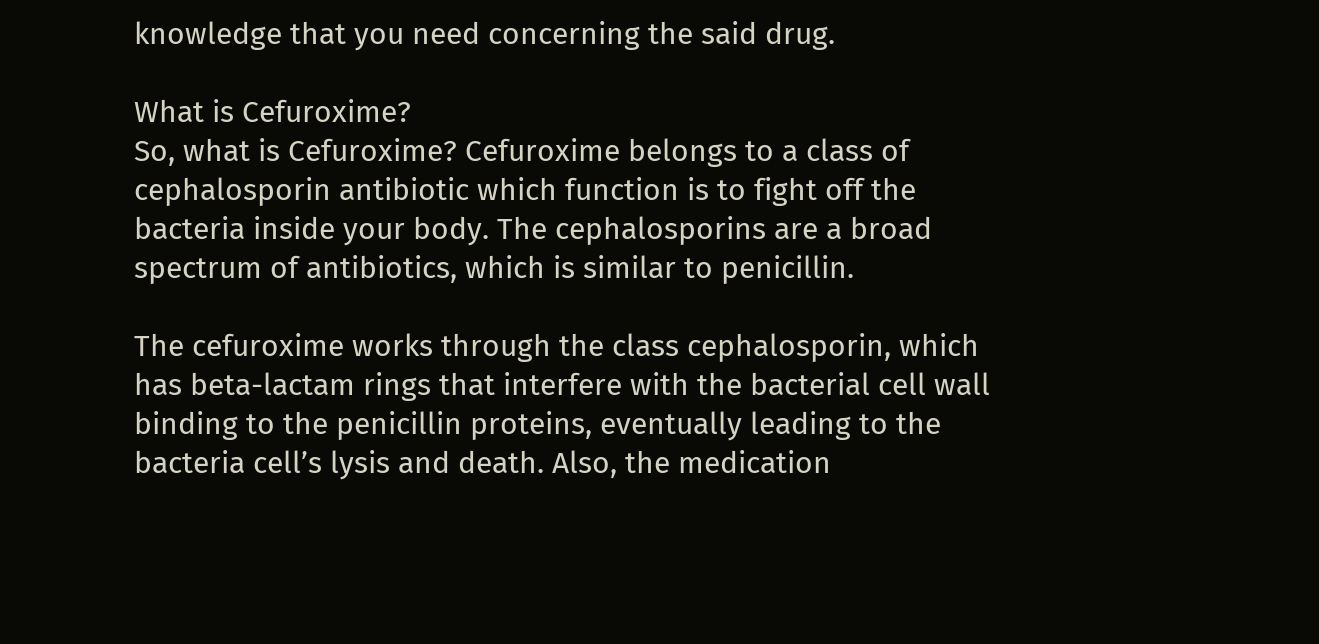knowledge that you need concerning the said drug.

What is Cefuroxime?
So, what is Cefuroxime? Cefuroxime belongs to a class of cephalosporin antibiotic which function is to fight off the bacteria inside your body. The cephalosporins are a broad spectrum of antibiotics, which is similar to penicillin.

The cefuroxime works through the class cephalosporin, which has beta-lactam rings that interfere with the bacterial cell wall binding to the penicillin proteins, eventually leading to the bacteria cell’s lysis and death. Also, the medication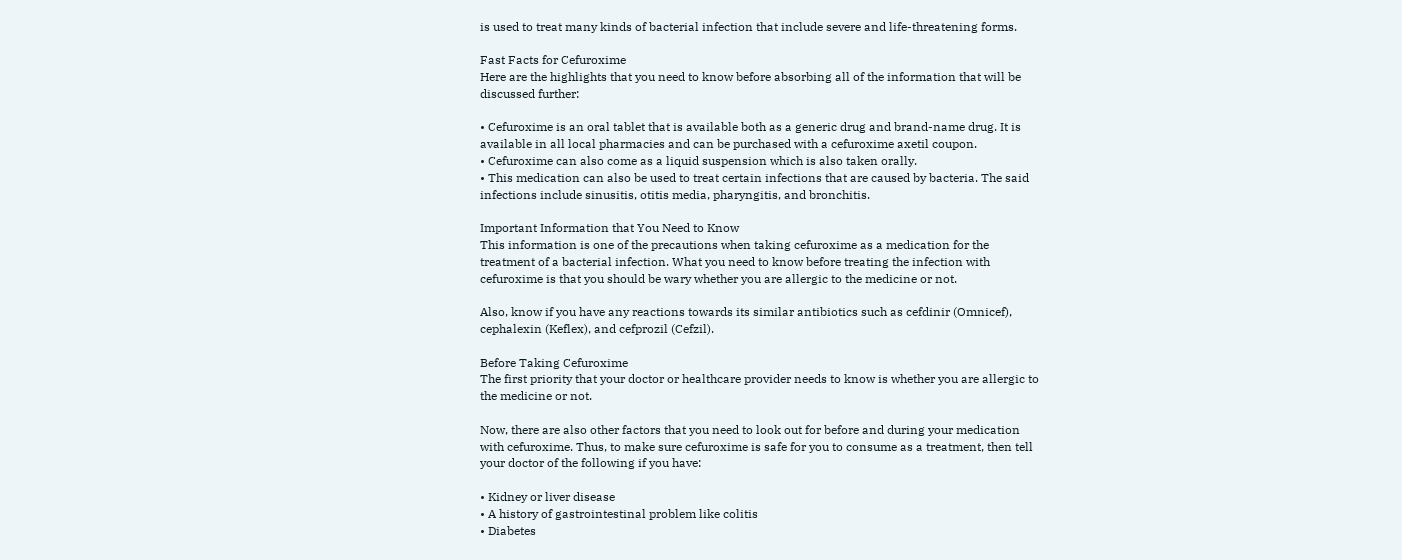is used to treat many kinds of bacterial infection that include severe and life-threatening forms.

Fast Facts for Cefuroxime
Here are the highlights that you need to know before absorbing all of the information that will be discussed further:

• Cefuroxime is an oral tablet that is available both as a generic drug and brand-name drug. It is available in all local pharmacies and can be purchased with a cefuroxime axetil coupon.
• Cefuroxime can also come as a liquid suspension which is also taken orally.
• This medication can also be used to treat certain infections that are caused by bacteria. The said infections include sinusitis, otitis media, pharyngitis, and bronchitis.

Important Information that You Need to Know
This information is one of the precautions when taking cefuroxime as a medication for the treatment of a bacterial infection. What you need to know before treating the infection with cefuroxime is that you should be wary whether you are allergic to the medicine or not.

Also, know if you have any reactions towards its similar antibiotics such as cefdinir (Omnicef), cephalexin (Keflex), and cefprozil (Cefzil).

Before Taking Cefuroxime
The first priority that your doctor or healthcare provider needs to know is whether you are allergic to the medicine or not.

Now, there are also other factors that you need to look out for before and during your medication with cefuroxime. Thus, to make sure cefuroxime is safe for you to consume as a treatment, then tell your doctor of the following if you have:

• Kidney or liver disease
• A history of gastrointestinal problem like colitis
• Diabetes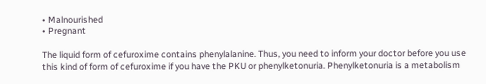• Malnourished
• Pregnant

The liquid form of cefuroxime contains phenylalanine. Thus, you need to inform your doctor before you use this kind of form of cefuroxime if you have the PKU or phenylketonuria. Phenylketonuria is a metabolism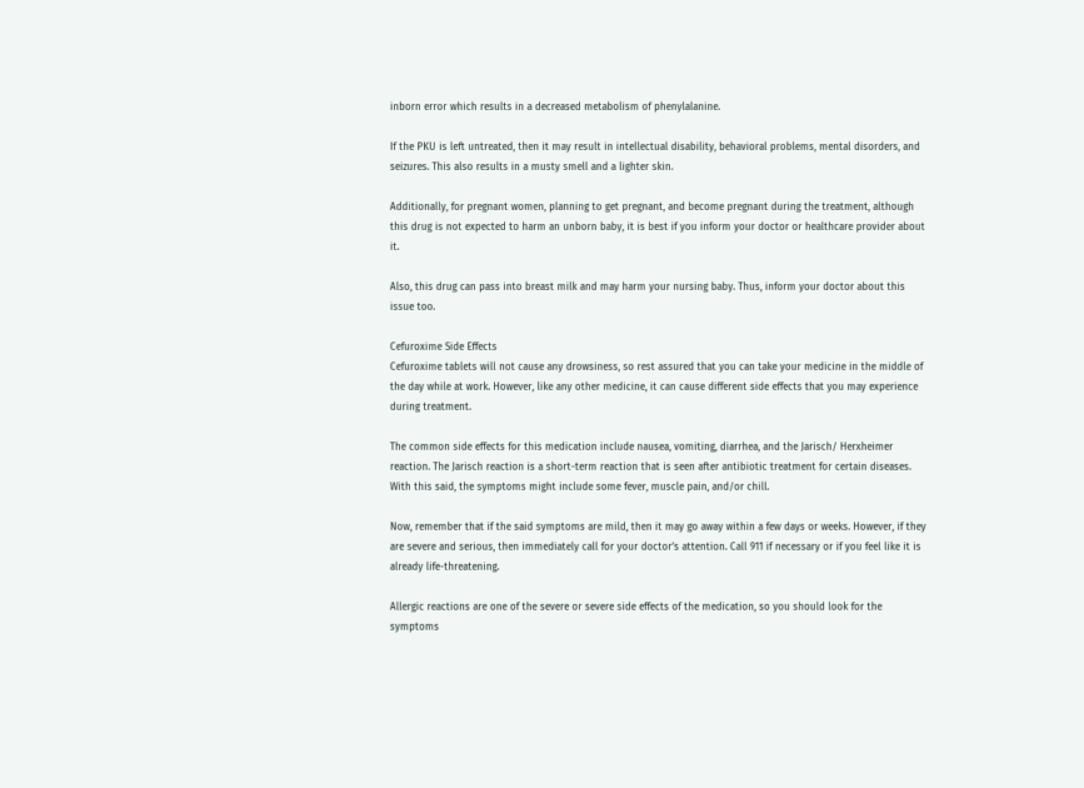inborn error which results in a decreased metabolism of phenylalanine.

If the PKU is left untreated, then it may result in intellectual disability, behavioral problems, mental disorders, and seizures. This also results in a musty smell and a lighter skin.

Additionally, for pregnant women, planning to get pregnant, and become pregnant during the treatment, although this drug is not expected to harm an unborn baby, it is best if you inform your doctor or healthcare provider about it.

Also, this drug can pass into breast milk and may harm your nursing baby. Thus, inform your doctor about this issue too.

Cefuroxime Side Effects
Cefuroxime tablets will not cause any drowsiness, so rest assured that you can take your medicine in the middle of the day while at work. However, like any other medicine, it can cause different side effects that you may experience during treatment.

The common side effects for this medication include nausea, vomiting, diarrhea, and the Jarisch/ Herxheimer reaction. The Jarisch reaction is a short-term reaction that is seen after antibiotic treatment for certain diseases. With this said, the symptoms might include some fever, muscle pain, and/or chill.

Now, remember that if the said symptoms are mild, then it may go away within a few days or weeks. However, if they are severe and serious, then immediately call for your doctor’s attention. Call 911 if necessary or if you feel like it is already life-threatening.

Allergic reactions are one of the severe or severe side effects of the medication, so you should look for the symptoms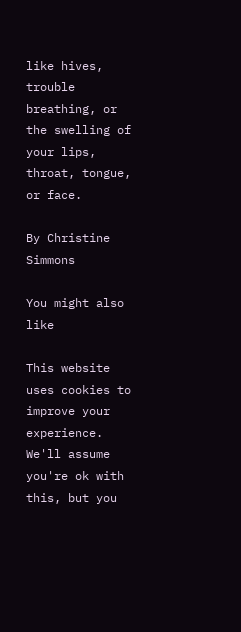like hives, trouble breathing, or the swelling of your lips, throat, tongue, or face.

By Christine Simmons

You might also like

This website uses cookies to improve your experience. We'll assume you're ok with this, but you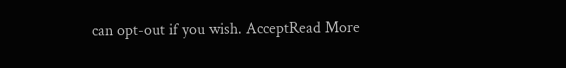can opt-out if you wish. AcceptRead More